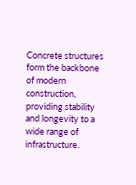Concrete structures form the backbone of modern construction, providing stability and longevity to a wide range of infrastructure.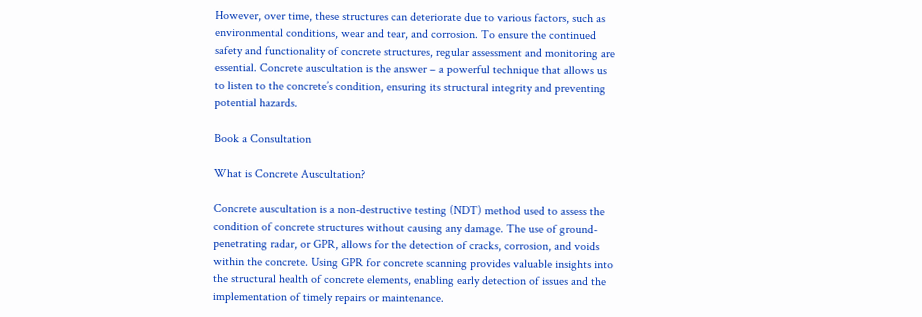However, over time, these structures can deteriorate due to various factors, such as environmental conditions, wear and tear, and corrosion. To ensure the continued safety and functionality of concrete structures, regular assessment and monitoring are essential. Concrete auscultation is the answer – a powerful technique that allows us to listen to the concrete’s condition, ensuring its structural integrity and preventing potential hazards.

Book a Consultation

What is Concrete Auscultation?

Concrete auscultation is a non-destructive testing (NDT) method used to assess the condition of concrete structures without causing any damage. The use of ground-penetrating radar, or GPR, allows for the detection of cracks, corrosion, and voids within the concrete. Using GPR for concrete scanning provides valuable insights into the structural health of concrete elements, enabling early detection of issues and the implementation of timely repairs or maintenance.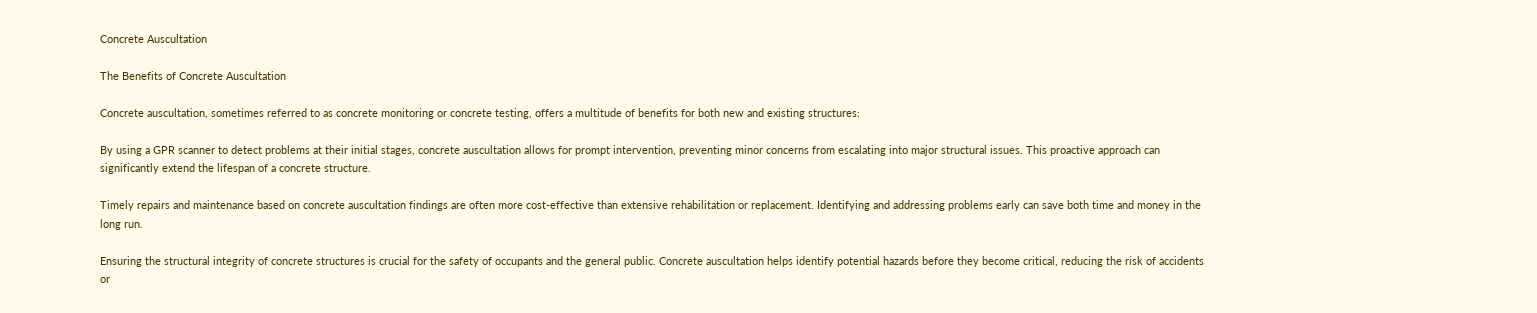Concrete Auscultation

The Benefits of Concrete Auscultation

Concrete auscultation, sometimes referred to as concrete monitoring or concrete testing, offers a multitude of benefits for both new and existing structures:

By using a GPR scanner to detect problems at their initial stages, concrete auscultation allows for prompt intervention, preventing minor concerns from escalating into major structural issues. This proactive approach can significantly extend the lifespan of a concrete structure.

Timely repairs and maintenance based on concrete auscultation findings are often more cost-effective than extensive rehabilitation or replacement. Identifying and addressing problems early can save both time and money in the long run.

Ensuring the structural integrity of concrete structures is crucial for the safety of occupants and the general public. Concrete auscultation helps identify potential hazards before they become critical, reducing the risk of accidents or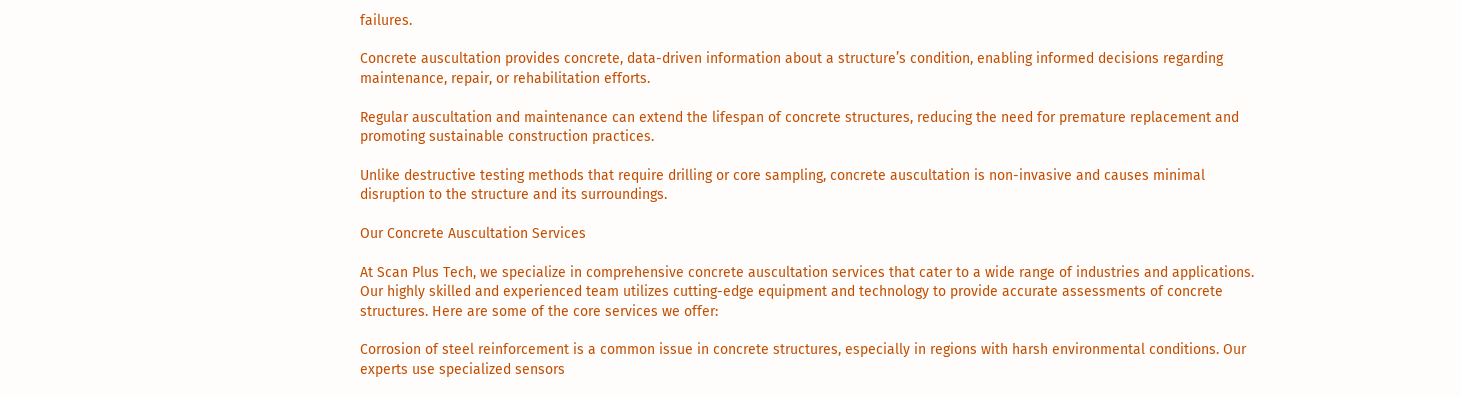failures.

Concrete auscultation provides concrete, data-driven information about a structure’s condition, enabling informed decisions regarding maintenance, repair, or rehabilitation efforts.

Regular auscultation and maintenance can extend the lifespan of concrete structures, reducing the need for premature replacement and promoting sustainable construction practices.

Unlike destructive testing methods that require drilling or core sampling, concrete auscultation is non-invasive and causes minimal disruption to the structure and its surroundings.

Our Concrete Auscultation Services

At Scan Plus Tech, we specialize in comprehensive concrete auscultation services that cater to a wide range of industries and applications. Our highly skilled and experienced team utilizes cutting-edge equipment and technology to provide accurate assessments of concrete structures. Here are some of the core services we offer:

Corrosion of steel reinforcement is a common issue in concrete structures, especially in regions with harsh environmental conditions. Our experts use specialized sensors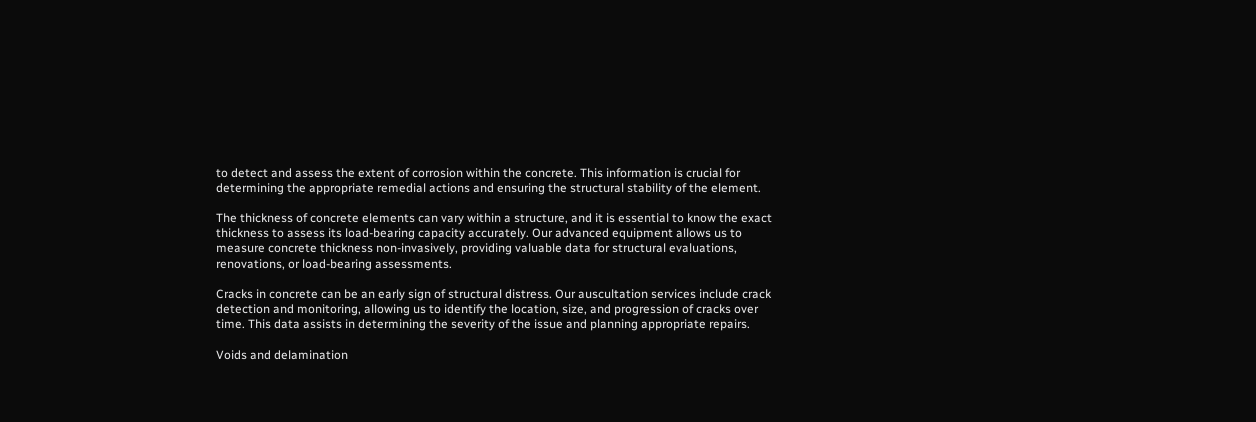to detect and assess the extent of corrosion within the concrete. This information is crucial for determining the appropriate remedial actions and ensuring the structural stability of the element.

The thickness of concrete elements can vary within a structure, and it is essential to know the exact thickness to assess its load-bearing capacity accurately. Our advanced equipment allows us to measure concrete thickness non-invasively, providing valuable data for structural evaluations, renovations, or load-bearing assessments.

Cracks in concrete can be an early sign of structural distress. Our auscultation services include crack detection and monitoring, allowing us to identify the location, size, and progression of cracks over time. This data assists in determining the severity of the issue and planning appropriate repairs.

Voids and delamination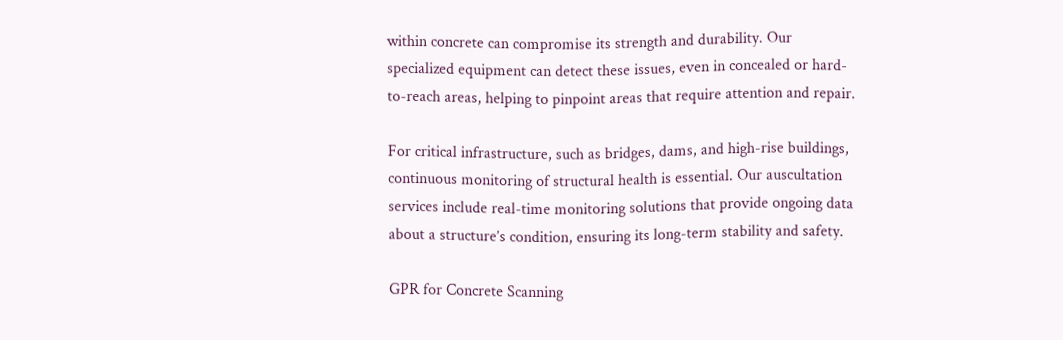within concrete can compromise its strength and durability. Our specialized equipment can detect these issues, even in concealed or hard-to-reach areas, helping to pinpoint areas that require attention and repair.

For critical infrastructure, such as bridges, dams, and high-rise buildings, continuous monitoring of structural health is essential. Our auscultation services include real-time monitoring solutions that provide ongoing data about a structure’s condition, ensuring its long-term stability and safety.

GPR for Concrete Scanning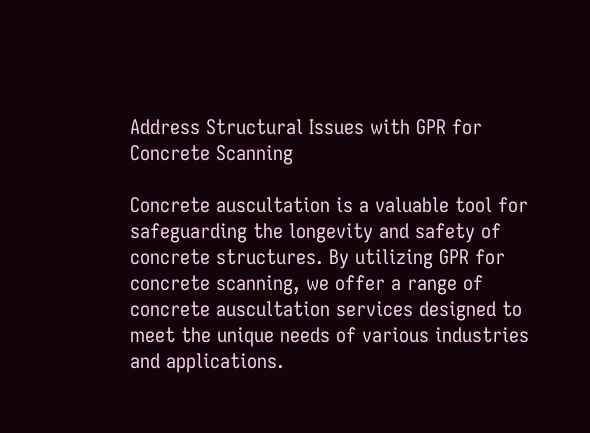Address Structural Issues with GPR for Concrete Scanning

Concrete auscultation is a valuable tool for safeguarding the longevity and safety of concrete structures. By utilizing GPR for concrete scanning, we offer a range of concrete auscultation services designed to meet the unique needs of various industries and applications.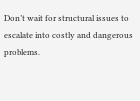Don’t wait for structural issues to escalate into costly and dangerous problems.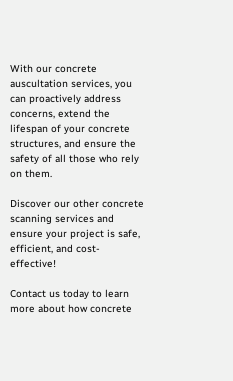With our concrete auscultation services, you can proactively address concerns, extend the lifespan of your concrete structures, and ensure the safety of all those who rely on them.

Discover our other concrete scanning services and ensure your project is safe, efficient, and cost-effective!

Contact us today to learn more about how concrete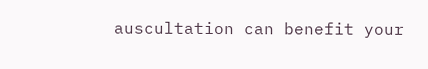auscultation can benefit your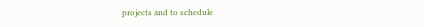projects and to schedule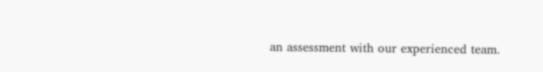an assessment with our experienced team.